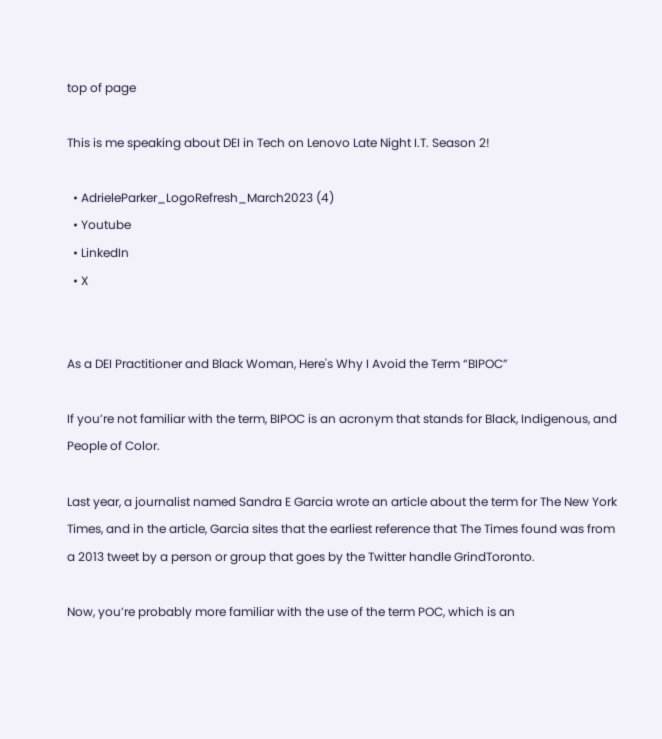top of page

This is me speaking about DEI in Tech on Lenovo Late Night I.T. Season 2!

  • AdrieleParker_LogoRefresh_March2023 (4)
  • Youtube
  • LinkedIn
  • X


As a DEI Practitioner and Black Woman, Here's Why I Avoid the Term “BIPOC”

If you’re not familiar with the term, BIPOC is an acronym that stands for Black, Indigenous, and People of Color.

Last year, a journalist named Sandra E Garcia wrote an article about the term for The New York Times, and in the article, Garcia sites that the earliest reference that The Times found was from a 2013 tweet by a person or group that goes by the Twitter handle GrindToronto.

Now, you’re probably more familiar with the use of the term POC, which is an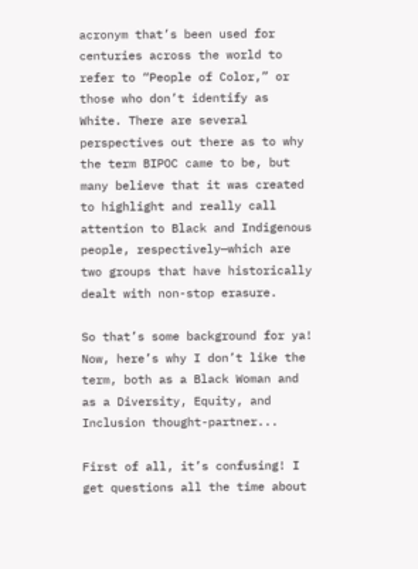acronym that’s been used for centuries across the world to refer to “People of Color,” or those who don’t identify as White. There are several perspectives out there as to why the term BIPOC came to be, but many believe that it was created to highlight and really call attention to Black and Indigenous people, respectively—which are two groups that have historically dealt with non-stop erasure.

So that’s some background for ya! Now, here’s why I don’t like the term, both as a Black Woman and as a Diversity, Equity, and Inclusion thought-partner...

First of all, it’s confusing! I get questions all the time about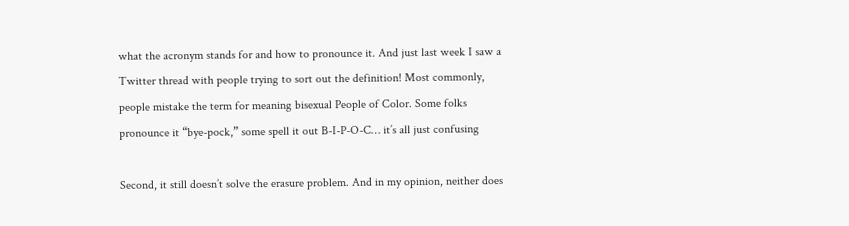what the acronym stands for and how to pronounce it. And just last week I saw a Twitter thread with people trying to sort out the definition! Most commonly, people mistake the term for meaning bisexual People of Color. Some folks pronounce it “bye-pock,” some spell it out B-I-P-O-C… it’s all just confusing

Second, it still doesn’t solve the erasure problem. And in my opinion, neither does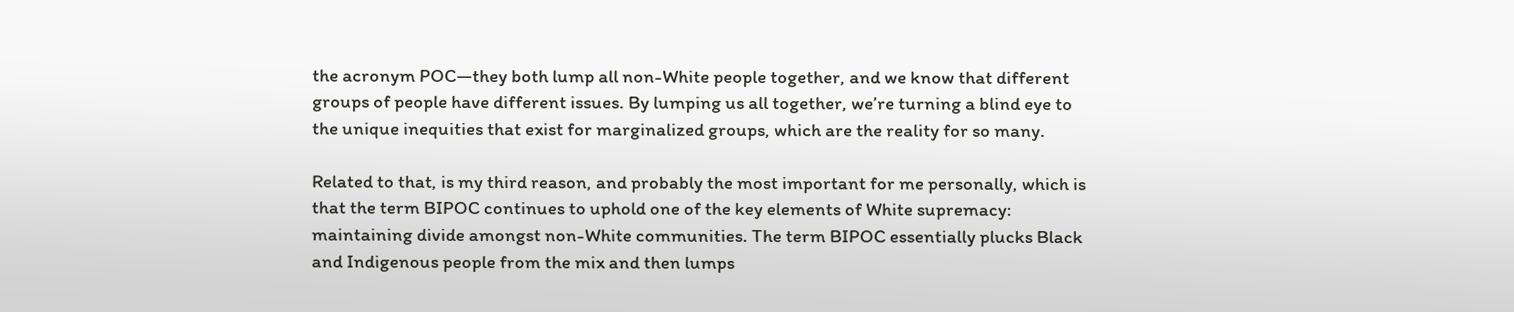the acronym POC—they both lump all non-White people together, and we know that different groups of people have different issues. By lumping us all together, we’re turning a blind eye to the unique inequities that exist for marginalized groups, which are the reality for so many.

Related to that, is my third reason, and probably the most important for me personally, which is that the term BIPOC continues to uphold one of the key elements of White supremacy: maintaining divide amongst non-White communities. The term BIPOC essentially plucks Black and Indigenous people from the mix and then lumps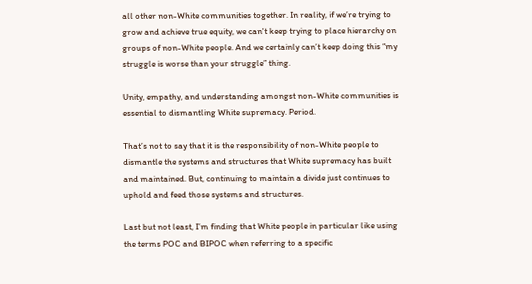all other non-White communities together. In reality, if we’re trying to grow and achieve true equity, we can't keep trying to place hierarchy on groups of non-White people. And we certainly can’t keep doing this “my struggle is worse than your struggle” thing.

Unity, empathy, and understanding amongst non-White communities is essential to dismantling White supremacy. Period.

That’s not to say that it is the responsibility of non-White people to dismantle the systems and structures that White supremacy has built and maintained. But, continuing to maintain a divide just continues to uphold and feed those systems and structures.

Last but not least, I’m finding that White people in particular like using the terms POC and BIPOC when referring to a specific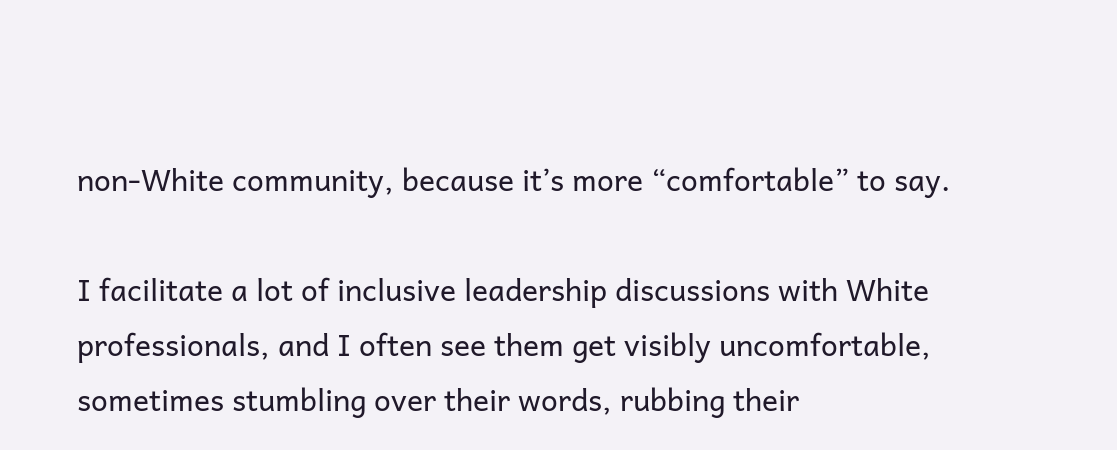non-White community, because it’s more “comfortable” to say.

I facilitate a lot of inclusive leadership discussions with White professionals, and I often see them get visibly uncomfortable, sometimes stumbling over their words, rubbing their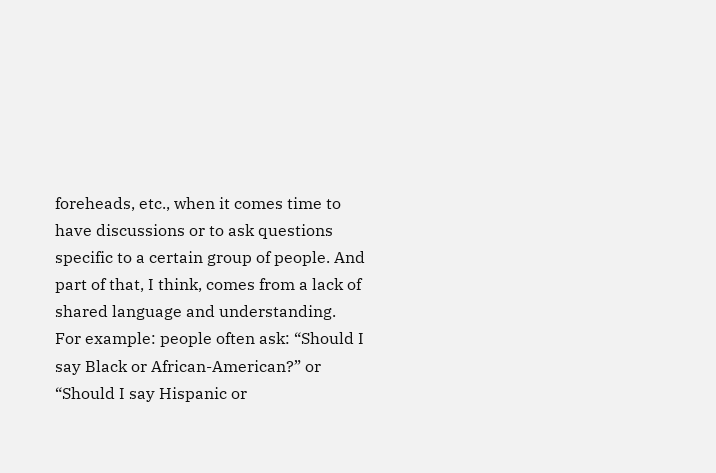foreheads, etc., when it comes time to have discussions or to ask questions specific to a certain group of people. And part of that, I think, comes from a lack of shared language and understanding. For example: people often ask: “Should I say Black or African-American?” or “Should I say Hispanic or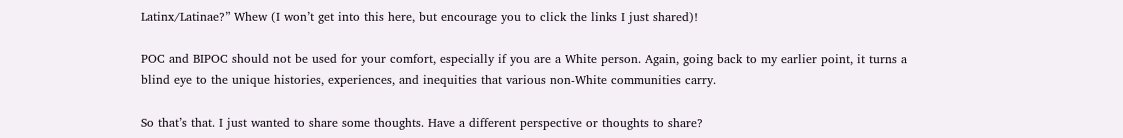Latinx/Latinae?” Whew (I won’t get into this here, but encourage you to click the links I just shared)!

POC and BIPOC should not be used for your comfort, especially if you are a White person. Again, going back to my earlier point, it turns a blind eye to the unique histories, experiences, and inequities that various non-White communities carry.

So that’s that. I just wanted to share some thoughts. Have a different perspective or thoughts to share?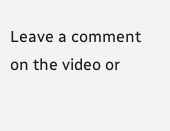Leave a comment on the video or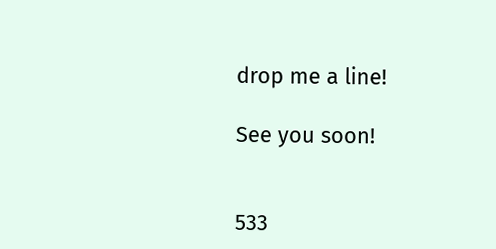drop me a line!

See you soon!


533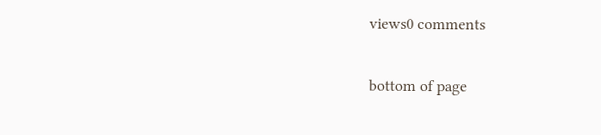views0 comments


bottom of page